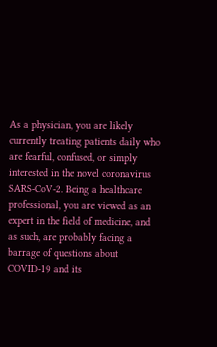As a physician, you are likely currently treating patients daily who are fearful, confused, or simply interested in the novel coronavirus SARS-CoV-2. Being a healthcare professional, you are viewed as an expert in the field of medicine, and as such, are probably facing a barrage of questions about COVID-19 and its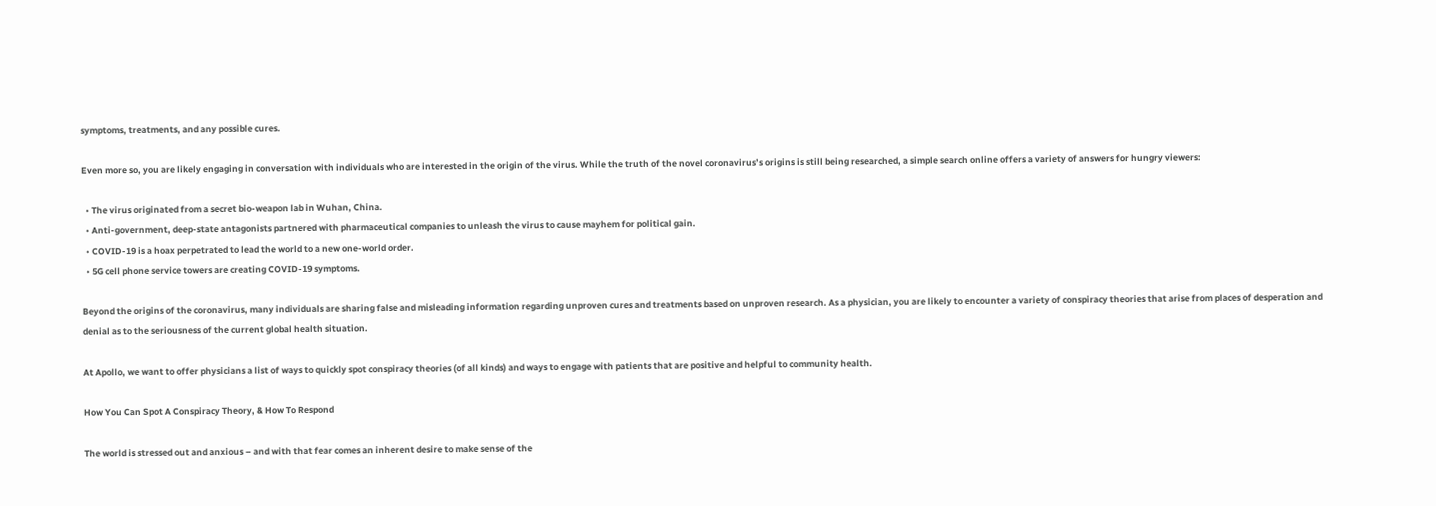symptoms, treatments, and any possible cures.

Even more so, you are likely engaging in conversation with individuals who are interested in the origin of the virus. While the truth of the novel coronavirus’s origins is still being researched, a simple search online offers a variety of answers for hungry viewers:

  • The virus originated from a secret bio-weapon lab in Wuhan, China.
  • Anti-government, deep-state antagonists partnered with pharmaceutical companies to unleash the virus to cause mayhem for political gain.
  • COVID-19 is a hoax perpetrated to lead the world to a new one-world order.
  • 5G cell phone service towers are creating COVID-19 symptoms.

Beyond the origins of the coronavirus, many individuals are sharing false and misleading information regarding unproven cures and treatments based on unproven research. As a physician, you are likely to encounter a variety of conspiracy theories that arise from places of desperation and denial as to the seriousness of the current global health situation.

At Apollo, we want to offer physicians a list of ways to quickly spot conspiracy theories (of all kinds) and ways to engage with patients that are positive and helpful to community health.

How You Can Spot A Conspiracy Theory, & How To Respond

The world is stressed out and anxious – and with that fear comes an inherent desire to make sense of the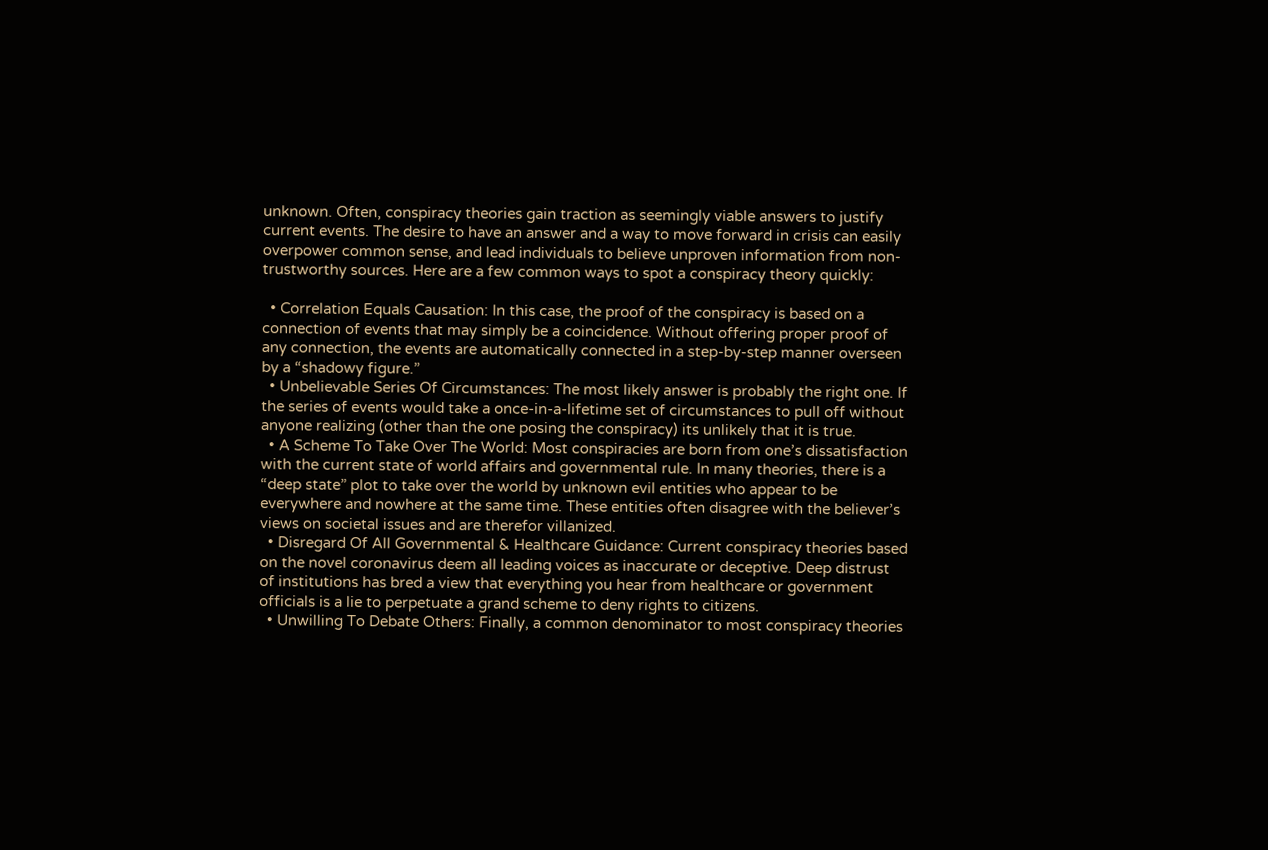unknown. Often, conspiracy theories gain traction as seemingly viable answers to justify current events. The desire to have an answer and a way to move forward in crisis can easily overpower common sense, and lead individuals to believe unproven information from non-trustworthy sources. Here are a few common ways to spot a conspiracy theory quickly:

  • Correlation Equals Causation: In this case, the proof of the conspiracy is based on a connection of events that may simply be a coincidence. Without offering proper proof of any connection, the events are automatically connected in a step-by-step manner overseen by a “shadowy figure.”
  • Unbelievable Series Of Circumstances: The most likely answer is probably the right one. If the series of events would take a once-in-a-lifetime set of circumstances to pull off without anyone realizing (other than the one posing the conspiracy) its unlikely that it is true.
  • A Scheme To Take Over The World: Most conspiracies are born from one’s dissatisfaction with the current state of world affairs and governmental rule. In many theories, there is a “deep state” plot to take over the world by unknown evil entities who appear to be everywhere and nowhere at the same time. These entities often disagree with the believer’s views on societal issues and are therefor villanized.
  • Disregard Of All Governmental & Healthcare Guidance: Current conspiracy theories based on the novel coronavirus deem all leading voices as inaccurate or deceptive. Deep distrust of institutions has bred a view that everything you hear from healthcare or government officials is a lie to perpetuate a grand scheme to deny rights to citizens.
  • Unwilling To Debate Others: Finally, a common denominator to most conspiracy theories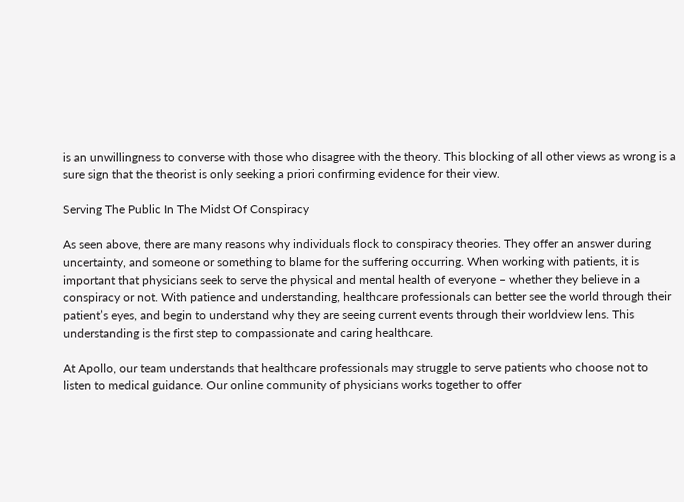is an unwillingness to converse with those who disagree with the theory. This blocking of all other views as wrong is a sure sign that the theorist is only seeking a priori confirming evidence for their view.

Serving The Public In The Midst Of Conspiracy

As seen above, there are many reasons why individuals flock to conspiracy theories. They offer an answer during uncertainty, and someone or something to blame for the suffering occurring. When working with patients, it is important that physicians seek to serve the physical and mental health of everyone – whether they believe in a conspiracy or not. With patience and understanding, healthcare professionals can better see the world through their patient’s eyes, and begin to understand why they are seeing current events through their worldview lens. This understanding is the first step to compassionate and caring healthcare.

At Apollo, our team understands that healthcare professionals may struggle to serve patients who choose not to listen to medical guidance. Our online community of physicians works together to offer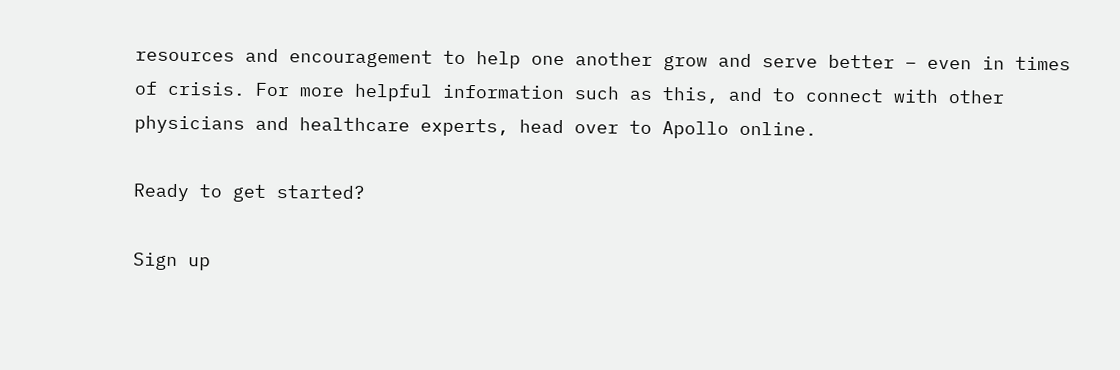resources and encouragement to help one another grow and serve better – even in times of crisis. For more helpful information such as this, and to connect with other physicians and healthcare experts, head over to Apollo online.

Ready to get started?

Sign up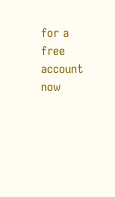for a free account now